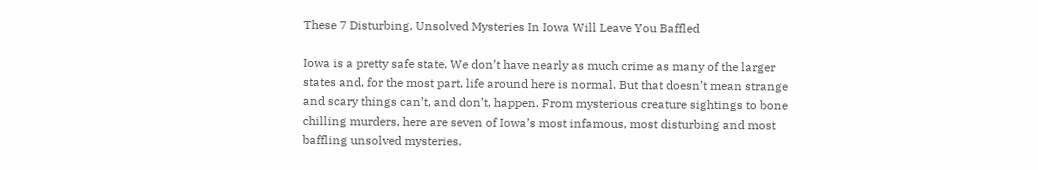These 7 Disturbing, Unsolved Mysteries In Iowa Will Leave You Baffled

Iowa is a pretty safe state. We don’t have nearly as much crime as many of the larger states and, for the most part, life around here is normal. But that doesn’t mean strange and scary things can’t, and don’t, happen. From mysterious creature sightings to bone chilling murders, here are seven of Iowa’s most infamous, most disturbing and most baffling unsolved mysteries.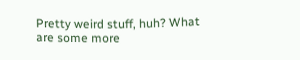Pretty weird stuff, huh? What are some more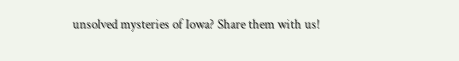unsolved mysteries of Iowa? Share them with us!